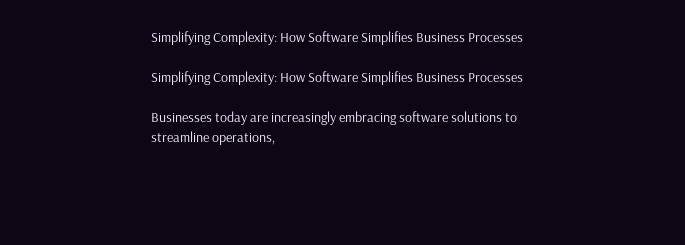Simplifying Complexity: How Software Simplifies Business Processes

Simplifying Complexity: How Software Simplifies Business Processes

Businesses today are increasingly embracing software solutions to streamline operations,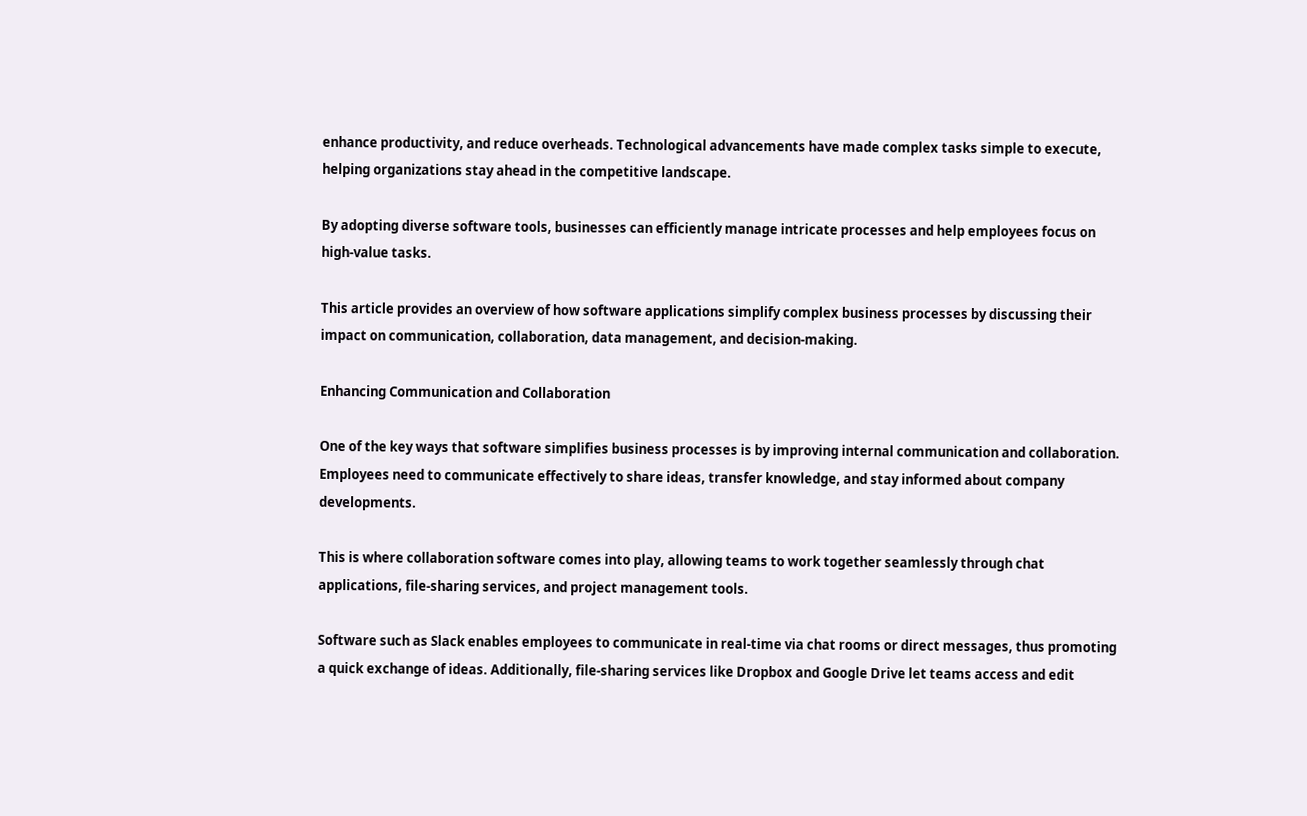enhance productivity, and reduce overheads. Technological advancements have made complex tasks simple to execute, helping organizations stay ahead in the competitive landscape.

By adopting diverse software tools, businesses can efficiently manage intricate processes and help employees focus on high-value tasks.

This article provides an overview of how software applications simplify complex business processes by discussing their impact on communication, collaboration, data management, and decision-making.

Enhancing Communication and Collaboration

One of the key ways that software simplifies business processes is by improving internal communication and collaboration. Employees need to communicate effectively to share ideas, transfer knowledge, and stay informed about company developments.

This is where collaboration software comes into play, allowing teams to work together seamlessly through chat applications, file-sharing services, and project management tools.

Software such as Slack enables employees to communicate in real-time via chat rooms or direct messages, thus promoting a quick exchange of ideas. Additionally, file-sharing services like Dropbox and Google Drive let teams access and edit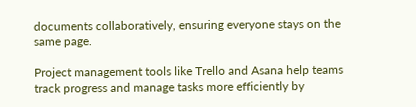documents collaboratively, ensuring everyone stays on the same page.

Project management tools like Trello and Asana help teams track progress and manage tasks more efficiently by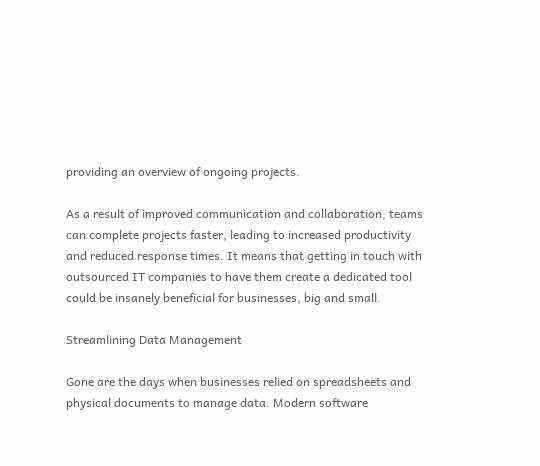providing an overview of ongoing projects.

As a result of improved communication and collaboration, teams can complete projects faster, leading to increased productivity and reduced response times. It means that getting in touch with outsourced IT companies to have them create a dedicated tool could be insanely beneficial for businesses, big and small.

Streamlining Data Management

Gone are the days when businesses relied on spreadsheets and physical documents to manage data. Modern software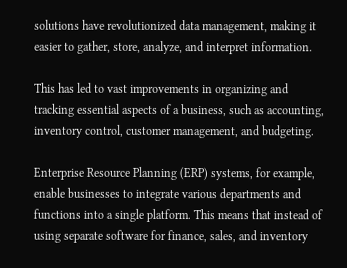solutions have revolutionized data management, making it easier to gather, store, analyze, and interpret information.

This has led to vast improvements in organizing and tracking essential aspects of a business, such as accounting, inventory control, customer management, and budgeting.

Enterprise Resource Planning (ERP) systems, for example, enable businesses to integrate various departments and functions into a single platform. This means that instead of using separate software for finance, sales, and inventory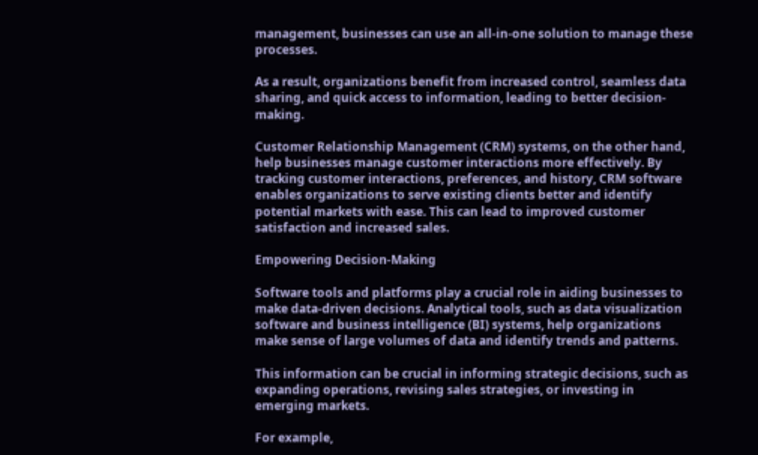management, businesses can use an all-in-one solution to manage these processes.

As a result, organizations benefit from increased control, seamless data sharing, and quick access to information, leading to better decision-making.

Customer Relationship Management (CRM) systems, on the other hand, help businesses manage customer interactions more effectively. By tracking customer interactions, preferences, and history, CRM software enables organizations to serve existing clients better and identify potential markets with ease. This can lead to improved customer satisfaction and increased sales.

Empowering Decision-Making

Software tools and platforms play a crucial role in aiding businesses to make data-driven decisions. Analytical tools, such as data visualization software and business intelligence (BI) systems, help organizations make sense of large volumes of data and identify trends and patterns.

This information can be crucial in informing strategic decisions, such as expanding operations, revising sales strategies, or investing in emerging markets.

For example,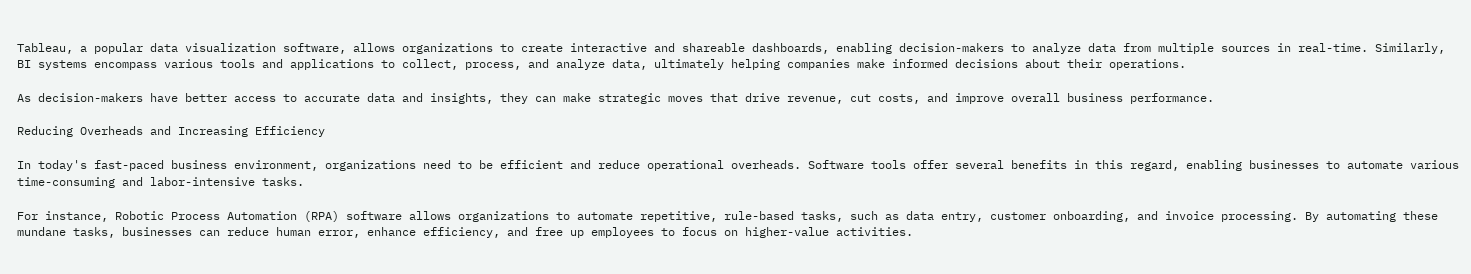Tableau, a popular data visualization software, allows organizations to create interactive and shareable dashboards, enabling decision-makers to analyze data from multiple sources in real-time. Similarly, BI systems encompass various tools and applications to collect, process, and analyze data, ultimately helping companies make informed decisions about their operations.

As decision-makers have better access to accurate data and insights, they can make strategic moves that drive revenue, cut costs, and improve overall business performance.

Reducing Overheads and Increasing Efficiency

In today's fast-paced business environment, organizations need to be efficient and reduce operational overheads. Software tools offer several benefits in this regard, enabling businesses to automate various time-consuming and labor-intensive tasks.

For instance, Robotic Process Automation (RPA) software allows organizations to automate repetitive, rule-based tasks, such as data entry, customer onboarding, and invoice processing. By automating these mundane tasks, businesses can reduce human error, enhance efficiency, and free up employees to focus on higher-value activities.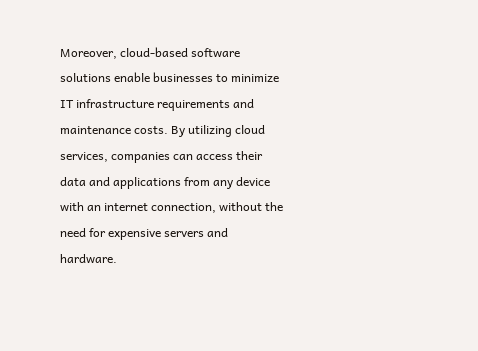Moreover, cloud-based software solutions enable businesses to minimize IT infrastructure requirements and maintenance costs. By utilizing cloud services, companies can access their data and applications from any device with an internet connection, without the need for expensive servers and hardware.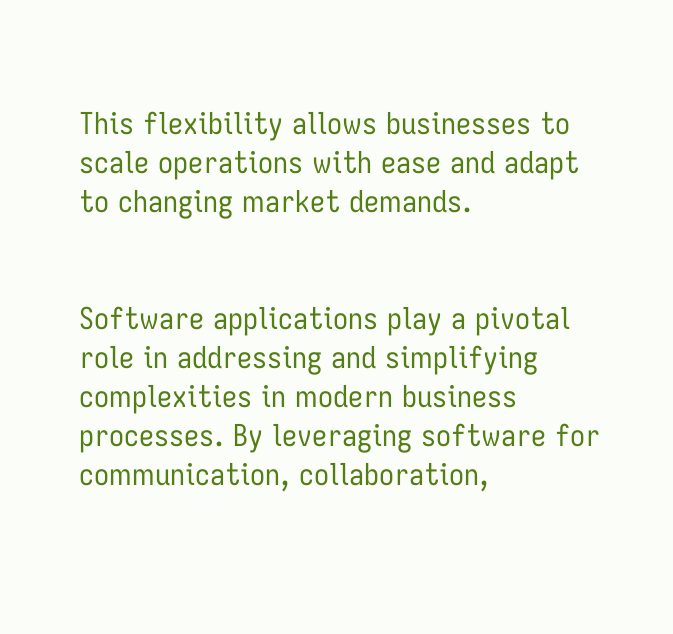This flexibility allows businesses to scale operations with ease and adapt to changing market demands.


Software applications play a pivotal role in addressing and simplifying complexities in modern business processes. By leveraging software for communication, collaboration,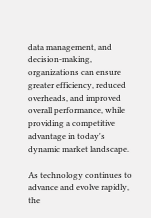data management, and decision-making, organizations can ensure greater efficiency, reduced overheads, and improved overall performance, while providing a competitive advantage in today's dynamic market landscape.

As technology continues to advance and evolve rapidly, the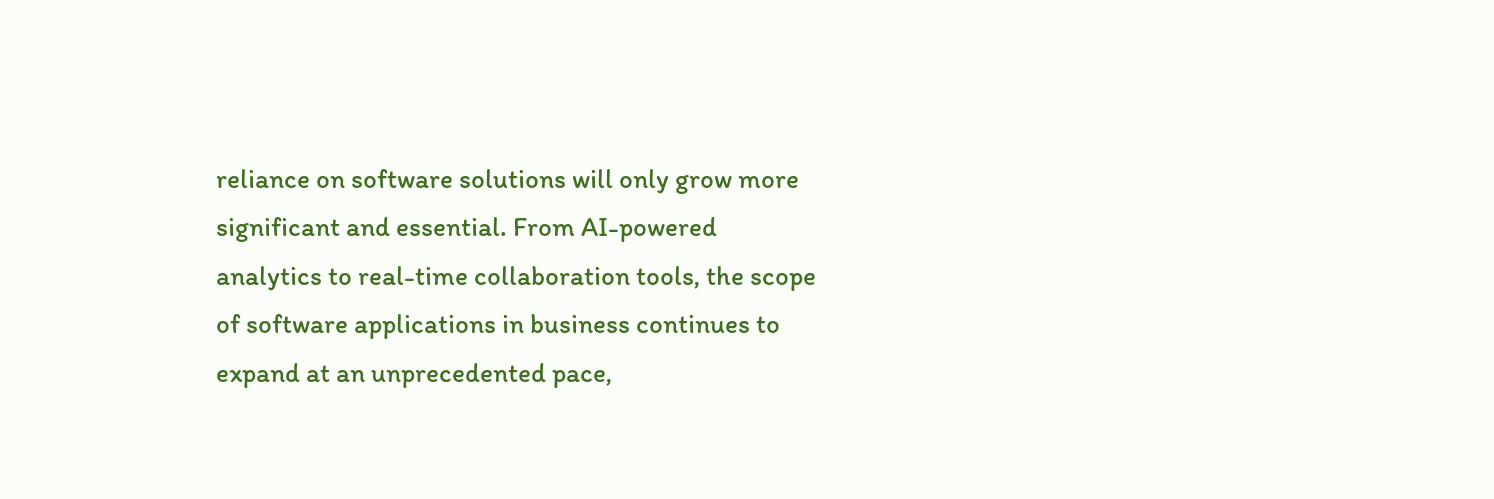reliance on software solutions will only grow more significant and essential. From AI-powered analytics to real-time collaboration tools, the scope of software applications in business continues to expand at an unprecedented pace,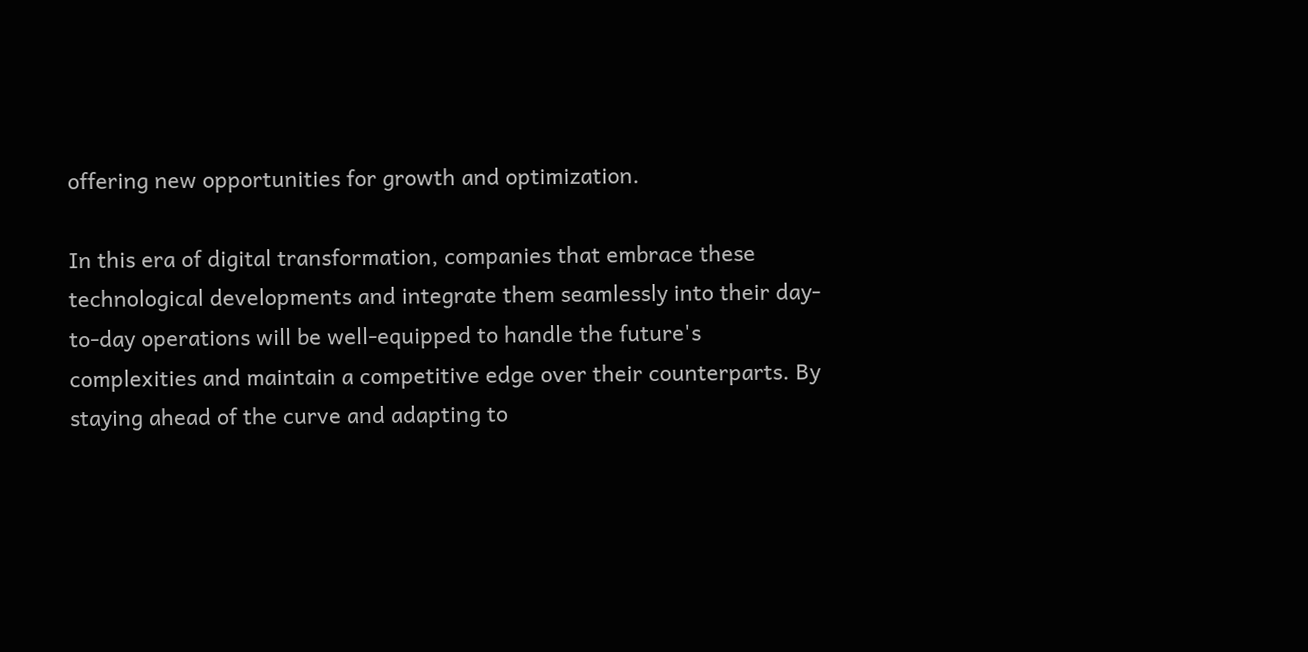offering new opportunities for growth and optimization.

In this era of digital transformation, companies that embrace these technological developments and integrate them seamlessly into their day-to-day operations will be well-equipped to handle the future's complexities and maintain a competitive edge over their counterparts. By staying ahead of the curve and adapting to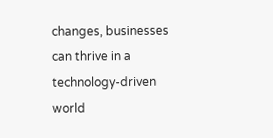changes, businesses can thrive in a technology-driven world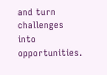and turn challenges into opportunities.